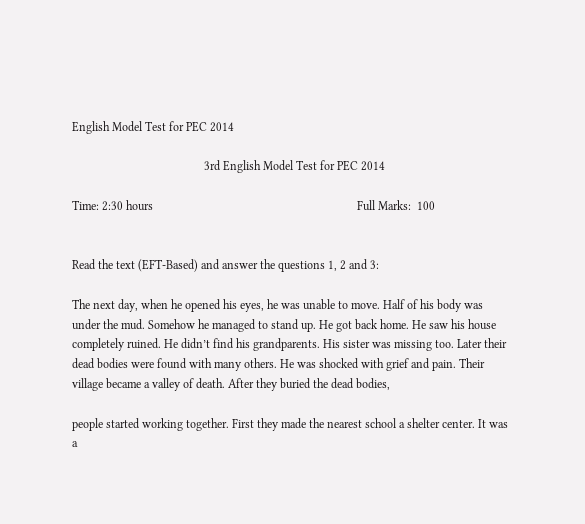English Model Test for PEC 2014

                                            3rd English Model Test for PEC 2014

Time: 2:30 hours                                                                    Full Marks:  100


Read the text (EFT-Based) and answer the questions 1, 2 and 3:

The next day, when he opened his eyes, he was unable to move. Half of his body was under the mud. Somehow he managed to stand up. He got back home. He saw his house completely ruined. He didn’t find his grandparents. His sister was missing too. Later their dead bodies were found with many others. He was shocked with grief and pain. Their village became a valley of death. After they buried the dead bodies,

people started working together. First they made the nearest school a shelter center. It was a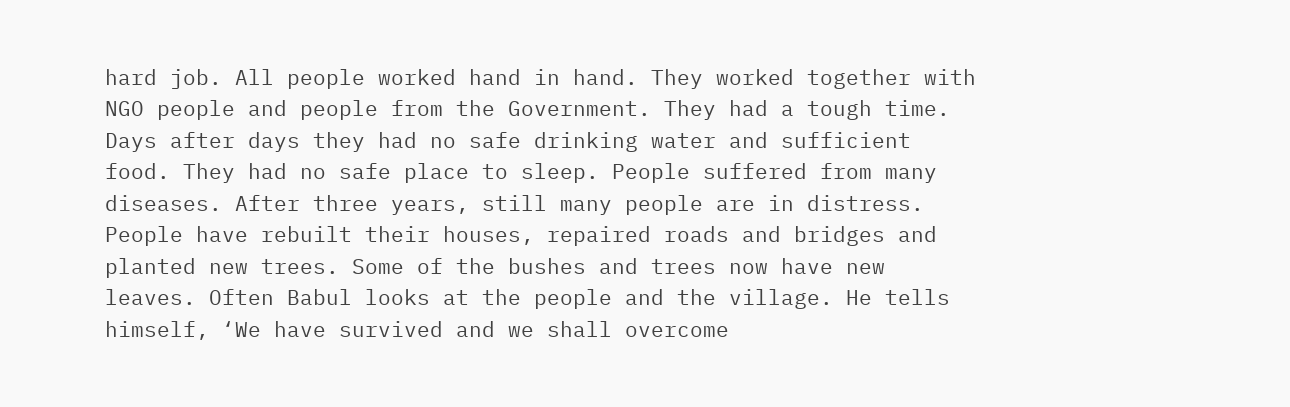hard job. All people worked hand in hand. They worked together with NGO people and people from the Government. They had a tough time. Days after days they had no safe drinking water and sufficient food. They had no safe place to sleep. People suffered from many diseases. After three years, still many people are in distress. People have rebuilt their houses, repaired roads and bridges and planted new trees. Some of the bushes and trees now have new leaves. Often Babul looks at the people and the village. He tells himself, ‘We have survived and we shall overcome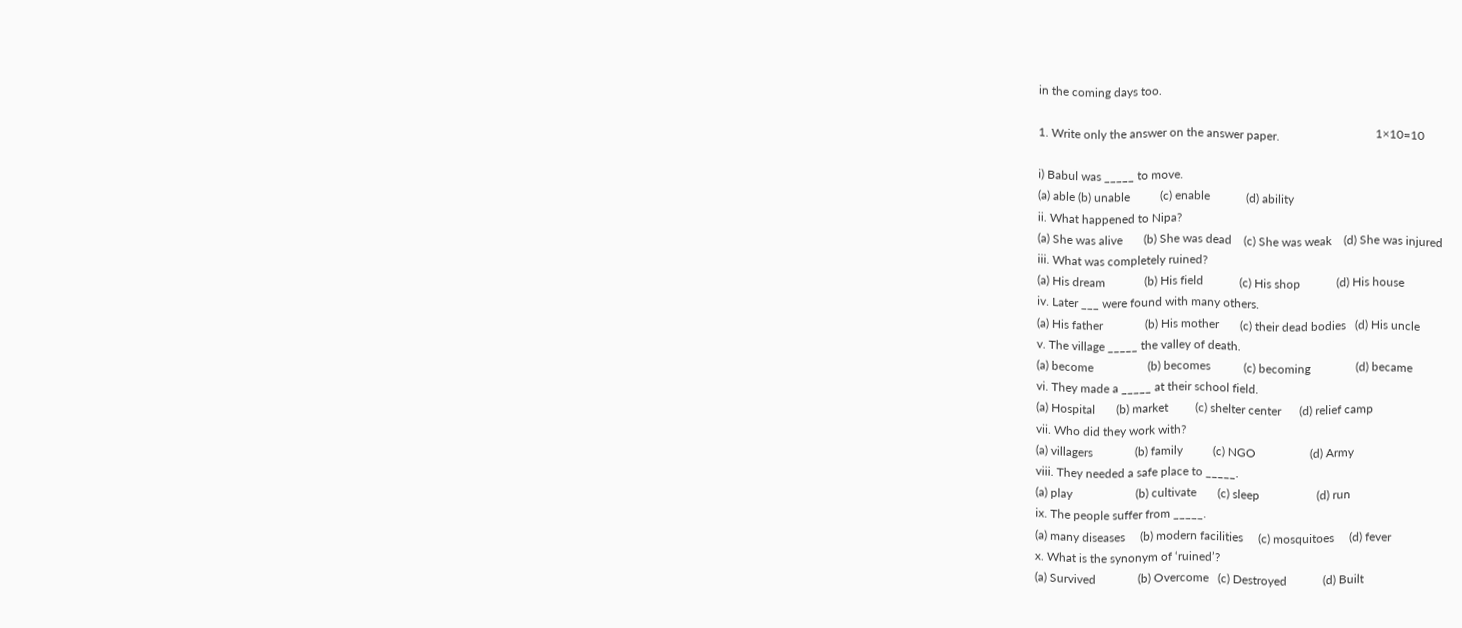in the coming days too.

1. Write only the answer on the answer paper.                                1×10=10

i) Babul was _____ to move.
(a) able (b) unable          (c) enable            (d) ability
ii. What happened to Nipa?
(a) She was alive       (b) She was dead    (c) She was weak    (d) She was injured
iii. What was completely ruined?
(a) His dream             (b) His field            (c) His shop            (d) His house
iv. Later ___ were found with many others.
(a) His father              (b) His mother       (c) their dead bodies   (d) His uncle
v. The village _____ the valley of death.
(a) become                  (b) becomes           (c) becoming               (d) became
vi. They made a _____ at their school field.
(a) Hospital       (b) market         (c) shelter center      (d) relief camp
vii. Who did they work with?
(a) villagers              (b) family          (c) NGO                  (d) Army
viii. They needed a safe place to _____.
(a) play                     (b) cultivate       (c) sleep                   (d) run
ix. The people suffer from _____.
(a) many diseases     (b) modern facilities     (c) mosquitoes     (d) fever
x. What is the synonym of ‘ruined’?
(a) Survived              (b) Overcome   (c) Destroyed            (d) Built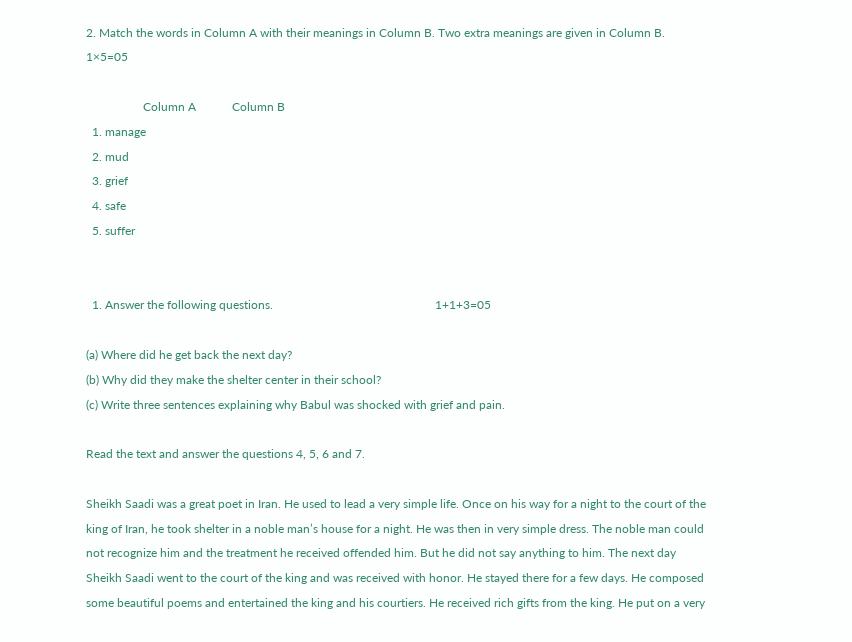2. Match the words in Column A with their meanings in Column B. Two extra meanings are given in Column B.    1×5=05

                   Column A            Column B
  1. manage
  2. mud
  3. grief
  4. safe
  5. suffer


  1. Answer the following questions.                                                      1+1+3=05

(a) Where did he get back the next day?
(b) Why did they make the shelter center in their school?
(c) Write three sentences explaining why Babul was shocked with grief and pain.

Read the text and answer the questions 4, 5, 6 and 7.

Sheikh Saadi was a great poet in Iran. He used to lead a very simple life. Once on his way for a night to the court of the king of Iran, he took shelter in a noble man’s house for a night. He was then in very simple dress. The noble man could not recognize him and the treatment he received offended him. But he did not say anything to him. The next day Sheikh Saadi went to the court of the king and was received with honor. He stayed there for a few days. He composed some beautiful poems and entertained the king and his courtiers. He received rich gifts from the king. He put on a very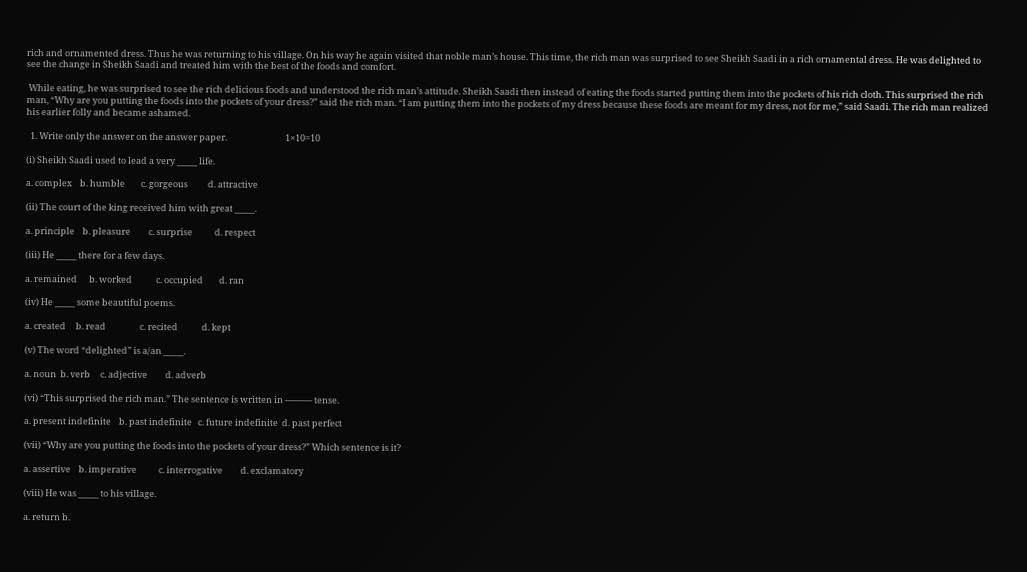rich and ornamented dress. Thus he was returning to his village. On his way he again visited that noble man’s house. This time, the rich man was surprised to see Sheikh Saadi in a rich ornamental dress. He was delighted to see the change in Sheikh Saadi and treated him with the best of the foods and comfort.

 While eating, he was surprised to see the rich delicious foods and understood the rich man’s attitude. Sheikh Saadi then instead of eating the foods started putting them into the pockets of his rich cloth. This surprised the rich man, “Why are you putting the foods into the pockets of your dress?” said the rich man. “I am putting them into the pockets of my dress because these foods are meant for my dress, not for me,” said Saadi. The rich man realized his earlier folly and became ashamed.

  1. Write only the answer on the answer paper.                             1×10=10

(i) Sheikh Saadi used to lead a very _____ life.

a. complex    b. humble        c. gorgeous          d. attractive

(ii) The court of the king received him with great _____.

a. principle    b. pleasure         c. surprise           d. respect

(iii) He _____ there for a few days.

a. remained      b. worked            c. occupied        d. ran

(iv) He _____ some beautiful poems.

a. created     b. read                 c. recited            d. kept

(v) The word “delighted” is a/an _____.

a. noun  b. verb     c. adjective         d. adverb

(vi) “This surprised the rich man.” The sentence is written in ——— tense.

a. present indefinite    b. past indefinite   c. future indefinite  d. past perfect

(vii) “Why are you putting the foods into the pockets of your dress?” Which sentence is it?

a. assertive    b. imperative           c. interrogative         d. exclamatory

(viii) He was _____ to his village.

a. return b.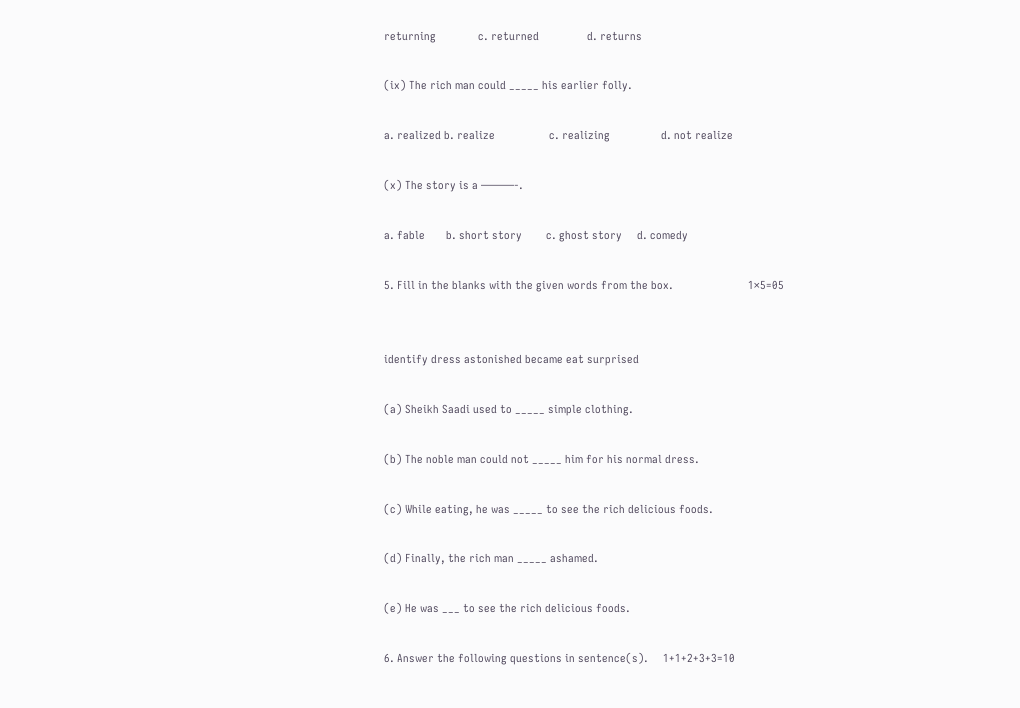returning              c. returned                d. returns

(ix) The rich man could _____ his earlier folly.

a. realized b. realize                  c. realizing                 d. not realize

(x) The story is a ———-.

a. fable       b. short story        c. ghost story     d. comedy

5. Fill in the blanks with the given words from the box.                         1×5=05


identify dress astonished became eat surprised

(a) Sheikh Saadi used to _____ simple clothing.

(b) The noble man could not _____ him for his normal dress.

(c) While eating, he was _____ to see the rich delicious foods.

(d) Finally, the rich man _____ ashamed.

(e) He was ___ to see the rich delicious foods.

6. Answer the following questions in sentence(s).     1+1+2+3+3=10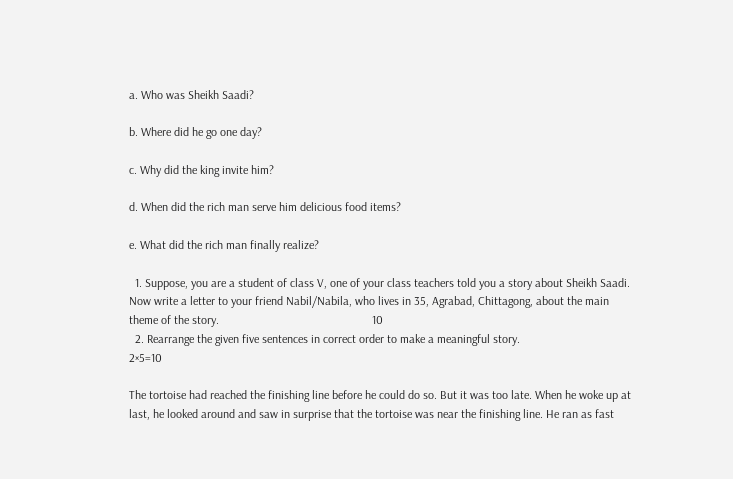a. Who was Sheikh Saadi?

b. Where did he go one day?

c. Why did the king invite him?

d. When did the rich man serve him delicious food items?

e. What did the rich man finally realize?

  1. Suppose, you are a student of class V, one of your class teachers told you a story about Sheikh Saadi. Now write a letter to your friend Nabil/Nabila, who lives in 35, Agrabad, Chittagong, about the main theme of the story.                                                   10
  2. Rearrange the given five sentences in correct order to make a meaningful story.                                                     2×5=10

The tortoise had reached the finishing line before he could do so. But it was too late. When he woke up at last, he looked around and saw in surprise that the tortoise was near the finishing line. He ran as fast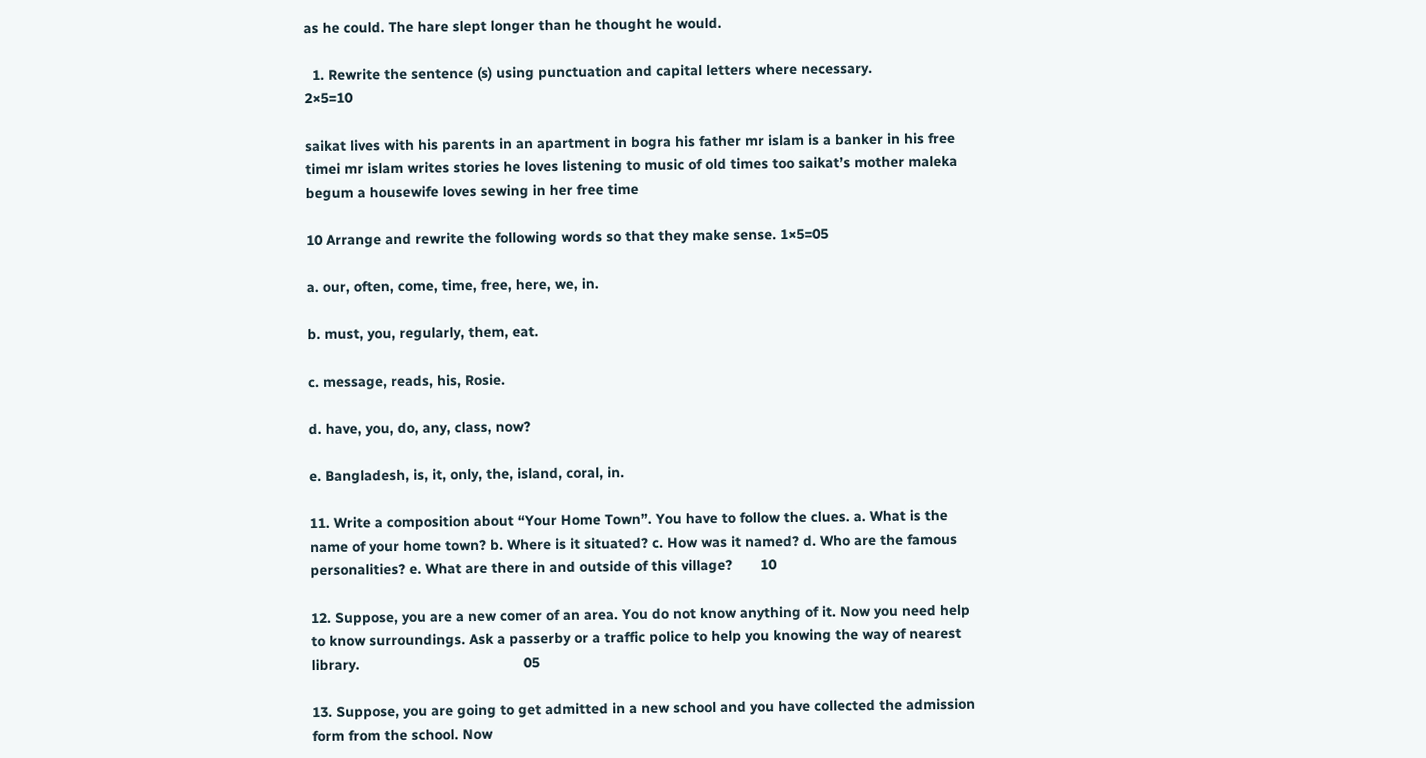as he could. The hare slept longer than he thought he would.

  1. Rewrite the sentence (s) using punctuation and capital letters where necessary.                                               2×5=10

saikat lives with his parents in an apartment in bogra his father mr islam is a banker in his free timei mr islam writes stories he loves listening to music of old times too saikat’s mother maleka begum a housewife loves sewing in her free time

10 Arrange and rewrite the following words so that they make sense. 1×5=05

a. our, often, come, time, free, here, we, in.

b. must, you, regularly, them, eat.

c. message, reads, his, Rosie.

d. have, you, do, any, class, now?

e. Bangladesh, is, it, only, the, island, coral, in.

11. Write a composition about “Your Home Town”. You have to follow the clues. a. What is the name of your home town? b. Where is it situated? c. How was it named? d. Who are the famous personalities? e. What are there in and outside of this village?       10

12. Suppose, you are a new comer of an area. You do not know anything of it. Now you need help to know surroundings. Ask a passerby or a traffic police to help you knowing the way of nearest library.                                         05

13. Suppose, you are going to get admitted in a new school and you have collected the admission form from the school. Now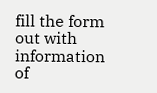fill the form out with information of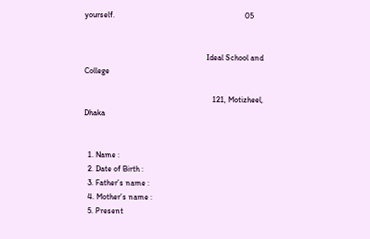yourself.                                                                 05


                                                             Ideal School and College

                                                                121, Motizheel, Dhaka


  1. Name :
  2. Date of Birth :
  3. Father’s name :
  4. Mother’s name :
  5. Present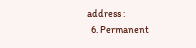address :
  6. Permanent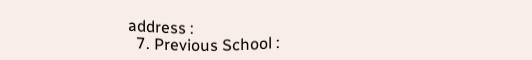address :
  7. Previous School :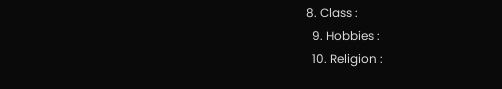8. Class :
  9. Hobbies :
  10. Religion :